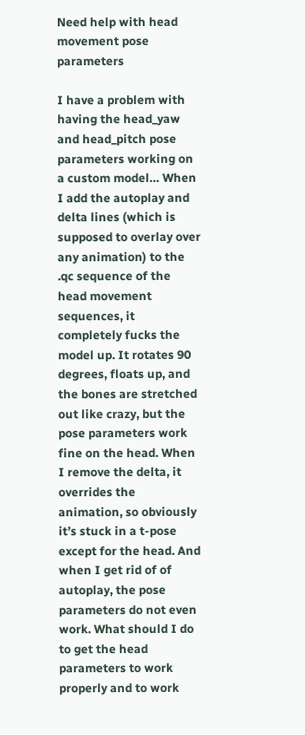Need help with head movement pose parameters

I have a problem with having the head_yaw and head_pitch pose parameters working on a custom model… When I add the autoplay and delta lines (which is supposed to overlay over any animation) to the .qc sequence of the head movement sequences, it completely fucks the model up. It rotates 90 degrees, floats up, and the bones are stretched out like crazy, but the pose parameters work fine on the head. When I remove the delta, it overrides the animation, so obviously it’s stuck in a t-pose except for the head. And when I get rid of of autoplay, the pose parameters do not even work. What should I do to get the head parameters to work properly and to work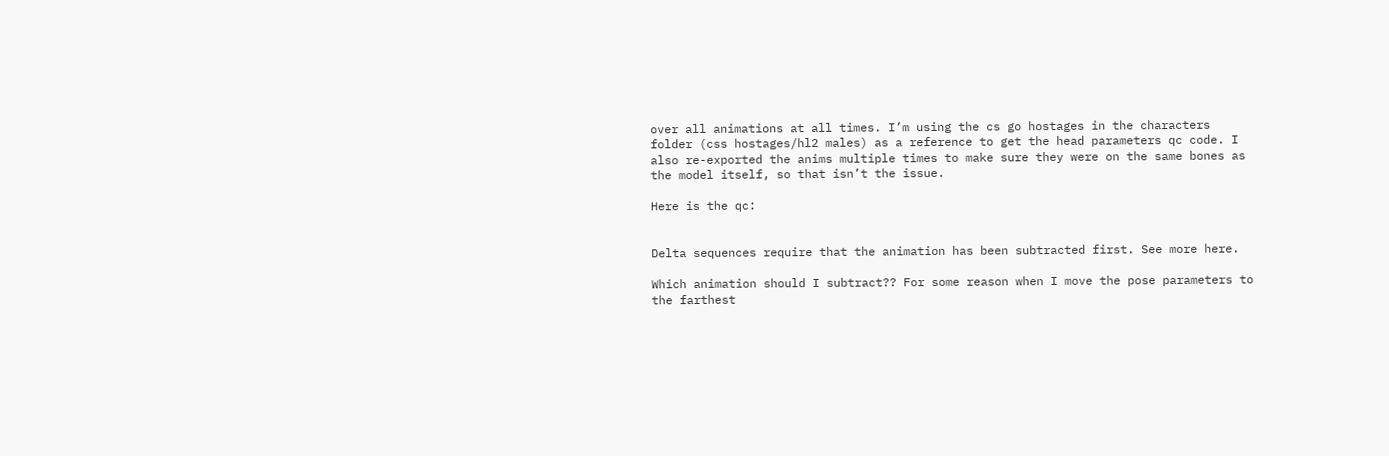over all animations at all times. I’m using the cs go hostages in the characters folder (css hostages/hl2 males) as a reference to get the head parameters qc code. I also re-exported the anims multiple times to make sure they were on the same bones as the model itself, so that isn’t the issue.

Here is the qc:


Delta sequences require that the animation has been subtracted first. See more here.

Which animation should I subtract?? For some reason when I move the pose parameters to the farthest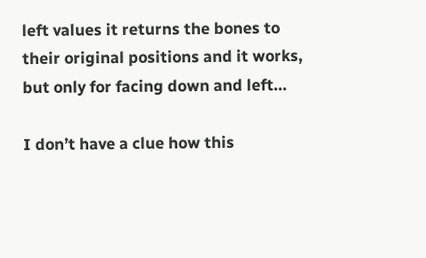left values it returns the bones to their original positions and it works, but only for facing down and left…

I don’t have a clue how this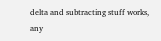delta and subtracting stuff works, any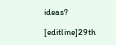ideas?

[editline]29th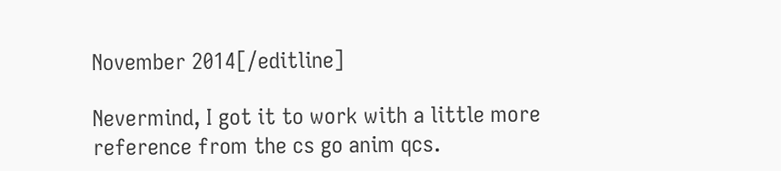November 2014[/editline]

Nevermind, I got it to work with a little more reference from the cs go anim qcs.